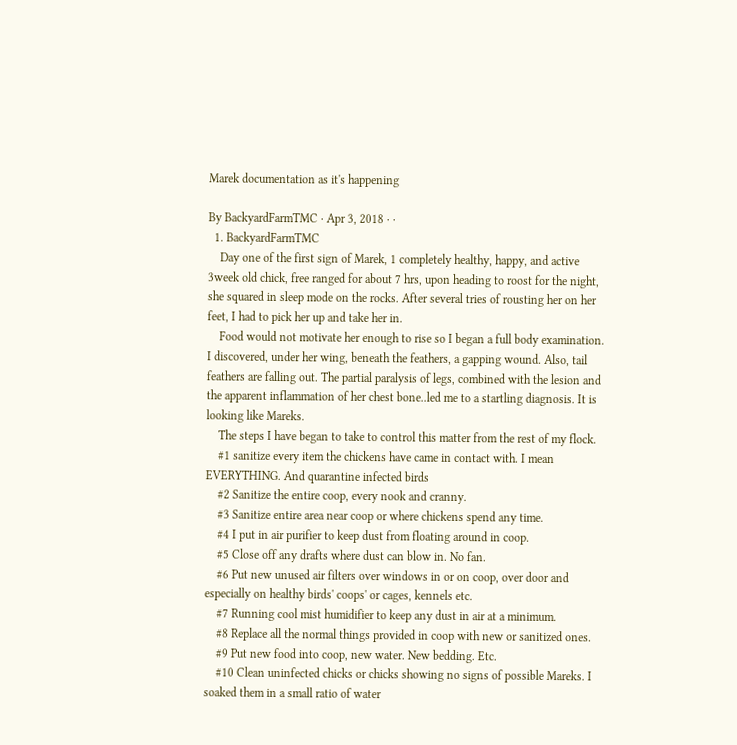Marek documentation as it's happening

By BackyardFarmTMC · Apr 3, 2018 · ·
  1. BackyardFarmTMC
    Day one of the first sign of Marek, 1 completely healthy, happy, and active 3week old chick, free ranged for about 7 hrs, upon heading to roost for the night, she squared in sleep mode on the rocks. After several tries of rousting her on her feet, I had to pick her up and take her in.
    Food would not motivate her enough to rise so I began a full body examination. I discovered, under her wing, beneath the feathers, a gapping wound. Also, tail feathers are falling out. The partial paralysis of legs, combined with the lesion and the apparent inflammation of her chest bone..led me to a startling diagnosis. It is looking like Mareks.
    The steps I have began to take to control this matter from the rest of my flock.
    #1 sanitize every item the chickens have came in contact with. I mean EVERYTHING. And quarantine infected birds
    #2 Sanitize the entire coop, every nook and cranny.
    #3 Sanitize entire area near coop or where chickens spend any time.
    #4 I put in air purifier to keep dust from floating around in coop.
    #5 Close off any drafts where dust can blow in. No fan.
    #6 Put new unused air filters over windows in or on coop, over door and especially on healthy birds' coops' or cages, kennels etc.
    #7 Running cool mist humidifier to keep any dust in air at a minimum.
    #8 Replace all the normal things provided in coop with new or sanitized ones.
    #9 Put new food into coop, new water. New bedding. Etc.
    #10 Clean uninfected chicks or chicks showing no signs of possible Mareks. I soaked them in a small ratio of water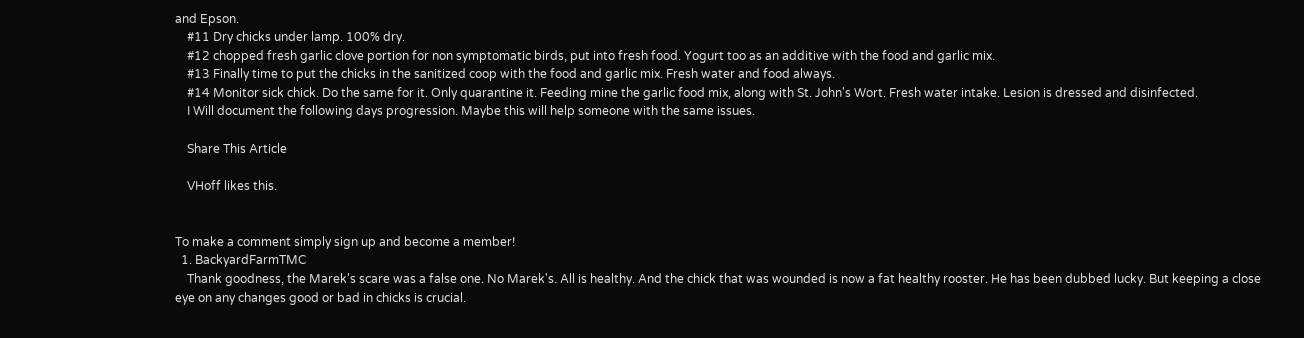and Epson.
    #11 Dry chicks under lamp. 100% dry.
    #12 chopped fresh garlic clove portion for non symptomatic birds, put into fresh food. Yogurt too as an additive with the food and garlic mix.
    #13 Finally time to put the chicks in the sanitized coop with the food and garlic mix. Fresh water and food always.
    #14 Monitor sick chick. Do the same for it. Only quarantine it. Feeding mine the garlic food mix, along with St. John's Wort. Fresh water intake. Lesion is dressed and disinfected.
    I Will document the following days progression. Maybe this will help someone with the same issues.

    Share This Article

    VHoff likes this.


To make a comment simply sign up and become a member!
  1. BackyardFarmTMC
    Thank goodness, the Marek's scare was a false one. No Marek's. All is healthy. And the chick that was wounded is now a fat healthy rooster. He has been dubbed lucky. But keeping a close eye on any changes good or bad in chicks is crucial.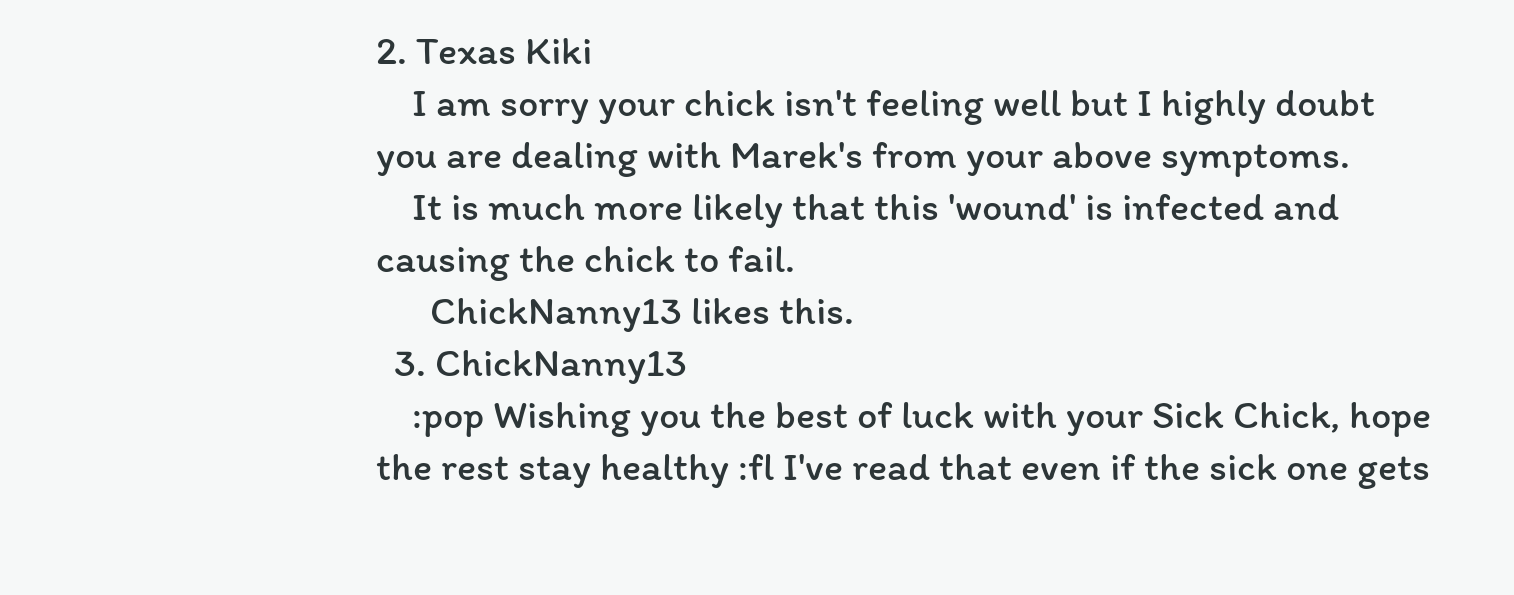2. Texas Kiki
    I am sorry your chick isn't feeling well but I highly doubt you are dealing with Marek's from your above symptoms.
    It is much more likely that this 'wound' is infected and causing the chick to fail.
      ChickNanny13 likes this.
  3. ChickNanny13
    :pop Wishing you the best of luck with your Sick Chick, hope the rest stay healthy :fl I've read that even if the sick one gets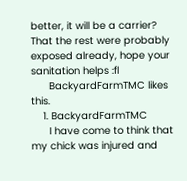better, it will be a carrier? That the rest were probably exposed already, hope your sanitation helps :fl
      BackyardFarmTMC likes this.
    1. BackyardFarmTMC
      I have come to think that my chick was injured and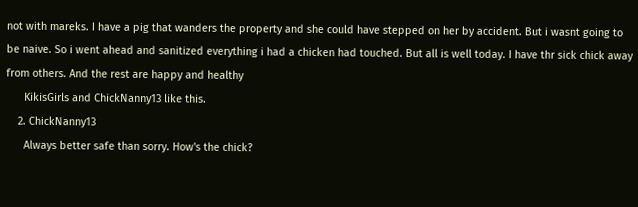not with mareks. I have a pig that wanders the property and she could have stepped on her by accident. But i wasnt going to be naive. So i went ahead and sanitized everything i had a chicken had touched. But all is well today. I have thr sick chick away from others. And the rest are happy and healthy
      KikisGirls and ChickNanny13 like this.
    2. ChickNanny13
      Always better safe than sorry. How's the chick?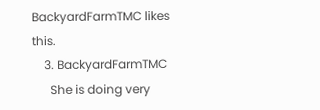BackyardFarmTMC likes this.
    3. BackyardFarmTMC
      She is doing very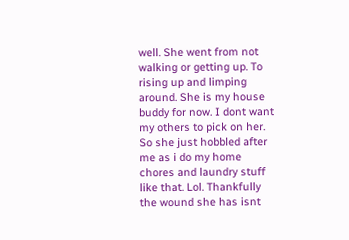well. She went from not walking or getting up. To rising up and limping around. She is my house buddy for now. I dont want my others to pick on her. So she just hobbled after me as i do my home chores and laundry stuff like that. Lol. Thankfully the wound she has isnt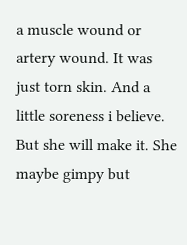a muscle wound or artery wound. It was just torn skin. And a little soreness i believe. But she will make it. She maybe gimpy but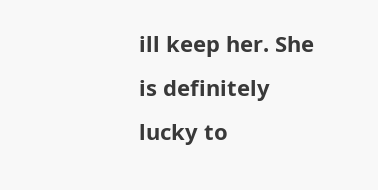ill keep her. She is definitely lucky to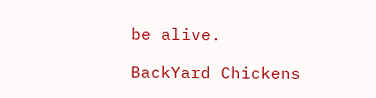be alive.

BackYard Chickens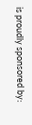is proudly sponsored by: